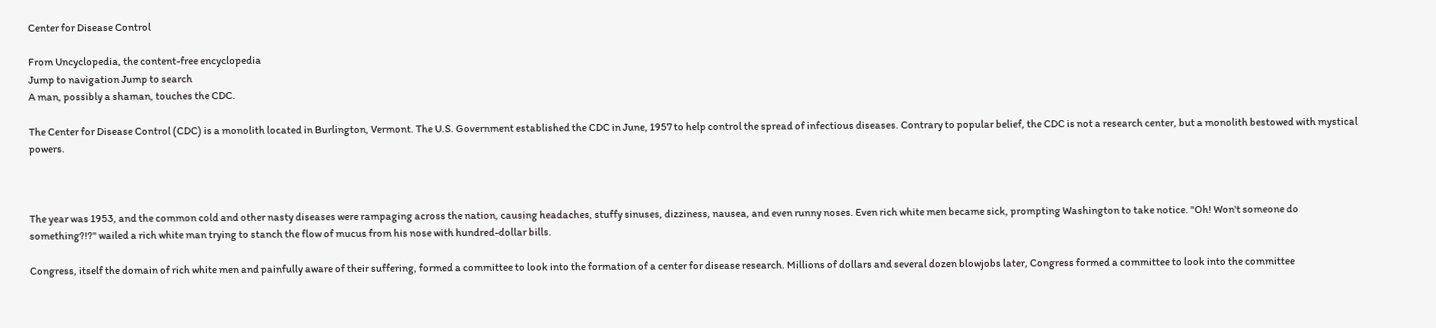Center for Disease Control

From Uncyclopedia, the content-free encyclopedia
Jump to navigation Jump to search
A man, possibly a shaman, touches the CDC.

The Center for Disease Control (CDC) is a monolith located in Burlington, Vermont. The U.S. Government established the CDC in June, 1957 to help control the spread of infectious diseases. Contrary to popular belief, the CDC is not a research center, but a monolith bestowed with mystical powers.



The year was 1953, and the common cold and other nasty diseases were rampaging across the nation, causing headaches, stuffy sinuses, dizziness, nausea, and even runny noses. Even rich white men became sick, prompting Washington to take notice. "Oh! Won't someone do something?!?" wailed a rich white man trying to stanch the flow of mucus from his nose with hundred-dollar bills.

Congress, itself the domain of rich white men and painfully aware of their suffering, formed a committee to look into the formation of a center for disease research. Millions of dollars and several dozen blowjobs later, Congress formed a committee to look into the committee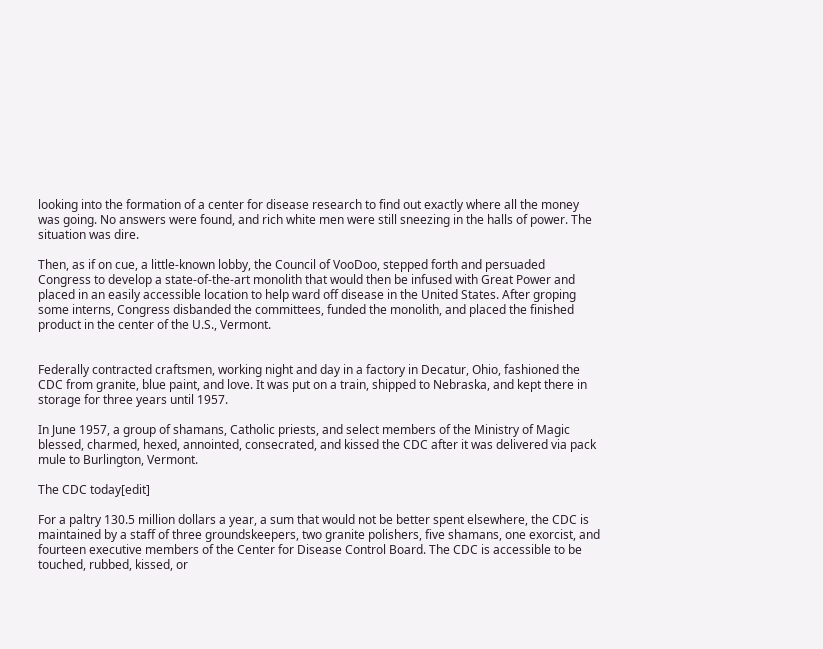looking into the formation of a center for disease research to find out exactly where all the money was going. No answers were found, and rich white men were still sneezing in the halls of power. The situation was dire.

Then, as if on cue, a little-known lobby, the Council of VooDoo, stepped forth and persuaded Congress to develop a state-of-the-art monolith that would then be infused with Great Power and placed in an easily accessible location to help ward off disease in the United States. After groping some interns, Congress disbanded the committees, funded the monolith, and placed the finished product in the center of the U.S., Vermont.


Federally contracted craftsmen, working night and day in a factory in Decatur, Ohio, fashioned the CDC from granite, blue paint, and love. It was put on a train, shipped to Nebraska, and kept there in storage for three years until 1957.

In June 1957, a group of shamans, Catholic priests, and select members of the Ministry of Magic blessed, charmed, hexed, annointed, consecrated, and kissed the CDC after it was delivered via pack mule to Burlington, Vermont.

The CDC today[edit]

For a paltry 130.5 million dollars a year, a sum that would not be better spent elsewhere, the CDC is maintained by a staff of three groundskeepers, two granite polishers, five shamans, one exorcist, and fourteen executive members of the Center for Disease Control Board. The CDC is accessible to be touched, rubbed, kissed, or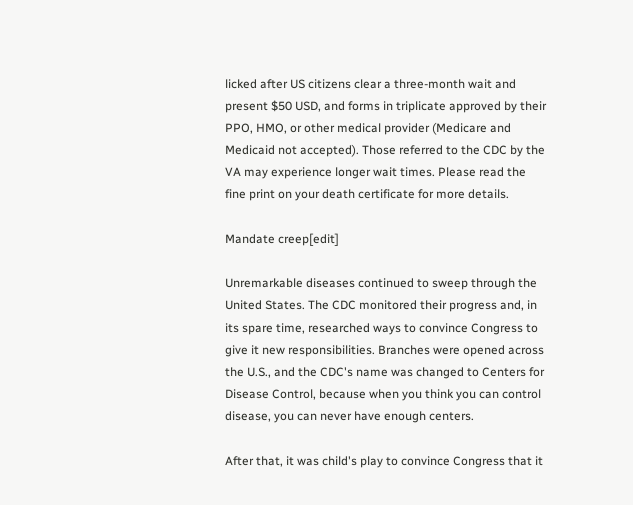licked after US citizens clear a three-month wait and present $50 USD, and forms in triplicate approved by their PPO, HMO, or other medical provider (Medicare and Medicaid not accepted). Those referred to the CDC by the VA may experience longer wait times. Please read the fine print on your death certificate for more details.

Mandate creep[edit]

Unremarkable diseases continued to sweep through the United States. The CDC monitored their progress and, in its spare time, researched ways to convince Congress to give it new responsibilities. Branches were opened across the U.S., and the CDC's name was changed to Centers for Disease Control, because when you think you can control disease, you can never have enough centers.

After that, it was child's play to convince Congress that it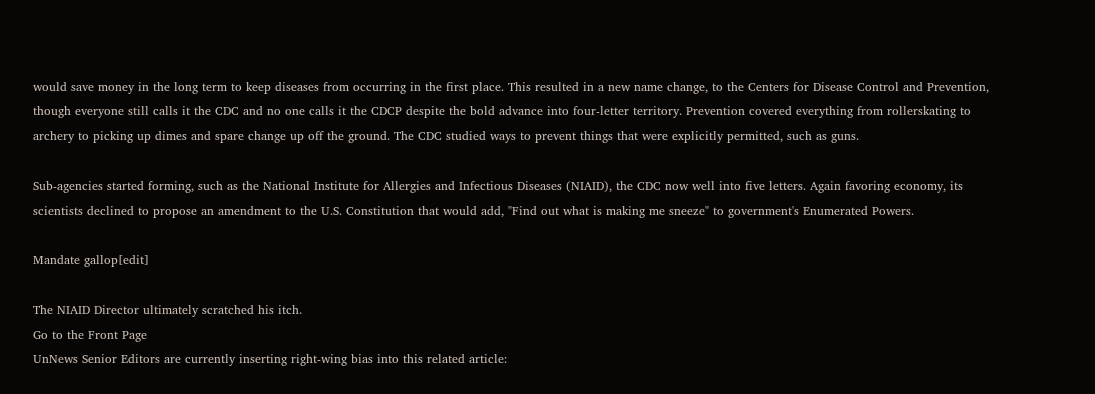would save money in the long term to keep diseases from occurring in the first place. This resulted in a new name change, to the Centers for Disease Control and Prevention, though everyone still calls it the CDC and no one calls it the CDCP despite the bold advance into four-letter territory. Prevention covered everything from rollerskating to archery to picking up dimes and spare change up off the ground. The CDC studied ways to prevent things that were explicitly permitted, such as guns.

Sub-agencies started forming, such as the National Institute for Allergies and Infectious Diseases (NIAID), the CDC now well into five letters. Again favoring economy, its scientists declined to propose an amendment to the U.S. Constitution that would add, "Find out what is making me sneeze" to government's Enumerated Powers.

Mandate gallop[edit]

The NIAID Director ultimately scratched his itch.
Go to the Front Page
UnNews Senior Editors are currently inserting right-wing bias into this related article: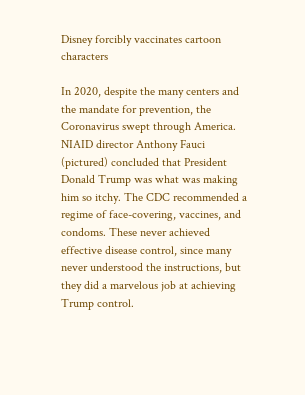Disney forcibly vaccinates cartoon characters

In 2020, despite the many centers and the mandate for prevention, the Coronavirus swept through America. NIAID director Anthony Fauci (pictured) concluded that President Donald Trump was what was making him so itchy. The CDC recommended a regime of face-covering, vaccines, and condoms. These never achieved effective disease control, since many never understood the instructions, but they did a marvelous job at achieving Trump control.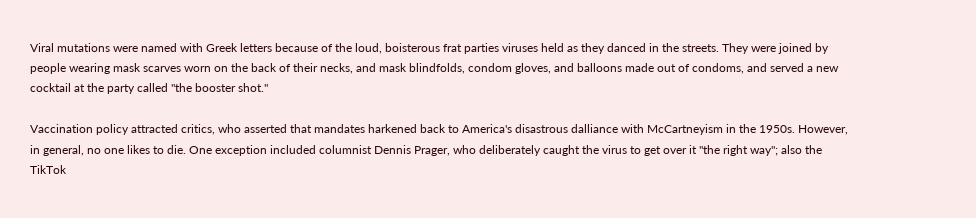Viral mutations were named with Greek letters because of the loud, boisterous frat parties viruses held as they danced in the streets. They were joined by people wearing mask scarves worn on the back of their necks, and mask blindfolds, condom gloves, and balloons made out of condoms, and served a new cocktail at the party called "the booster shot."

Vaccination policy attracted critics, who asserted that mandates harkened back to America's disastrous dalliance with McCartneyism in the 1950s. However, in general, no one likes to die. One exception included columnist Dennis Prager, who deliberately caught the virus to get over it "the right way"; also the TikTok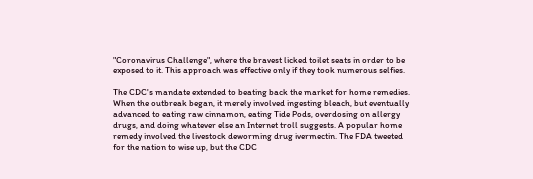"Coronavirus Challenge", where the bravest licked toilet seats in order to be exposed to it. This approach was effective only if they took numerous selfies.

The CDC's mandate extended to beating back the market for home remedies. When the outbreak began, it merely involved ingesting bleach, but eventually advanced to eating raw cinnamon, eating Tide Pods, overdosing on allergy drugs, and doing whatever else an Internet troll suggests. A popular home remedy involved the livestock deworming drug ivermectin. The FDA tweeted for the nation to wise up, but the CDC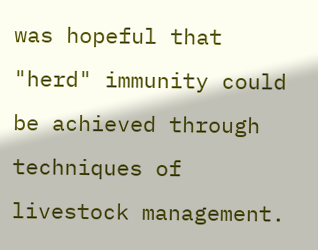was hopeful that "herd" immunity could be achieved through techniques of livestock management.